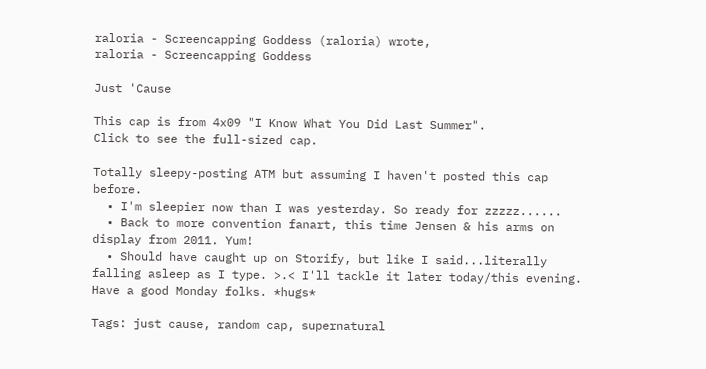raloria - Screencapping Goddess (raloria) wrote,
raloria - Screencapping Goddess

Just 'Cause

This cap is from 4x09 "I Know What You Did Last Summer".
Click to see the full-sized cap.

Totally sleepy-posting ATM but assuming I haven't posted this cap before.
  • I'm sleepier now than I was yesterday. So ready for zzzzz......
  • Back to more convention fanart, this time Jensen & his arms on display from 2011. Yum!
  • Should have caught up on Storify, but like I said...literally falling asleep as I type. >.< I'll tackle it later today/this evening.
Have a good Monday folks. *hugs*

Tags: just cause, random cap, supernatural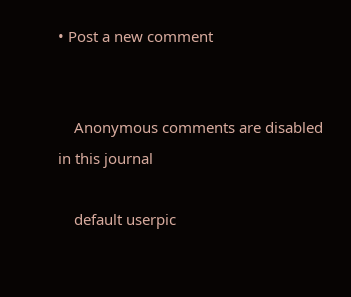• Post a new comment


    Anonymous comments are disabled in this journal

    default userpic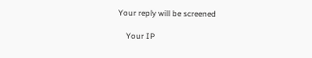Your reply will be screened

    Your IP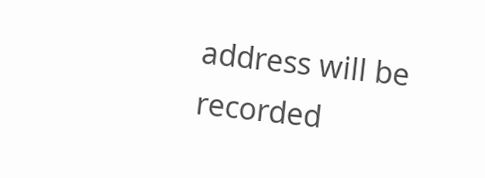address will be recorded